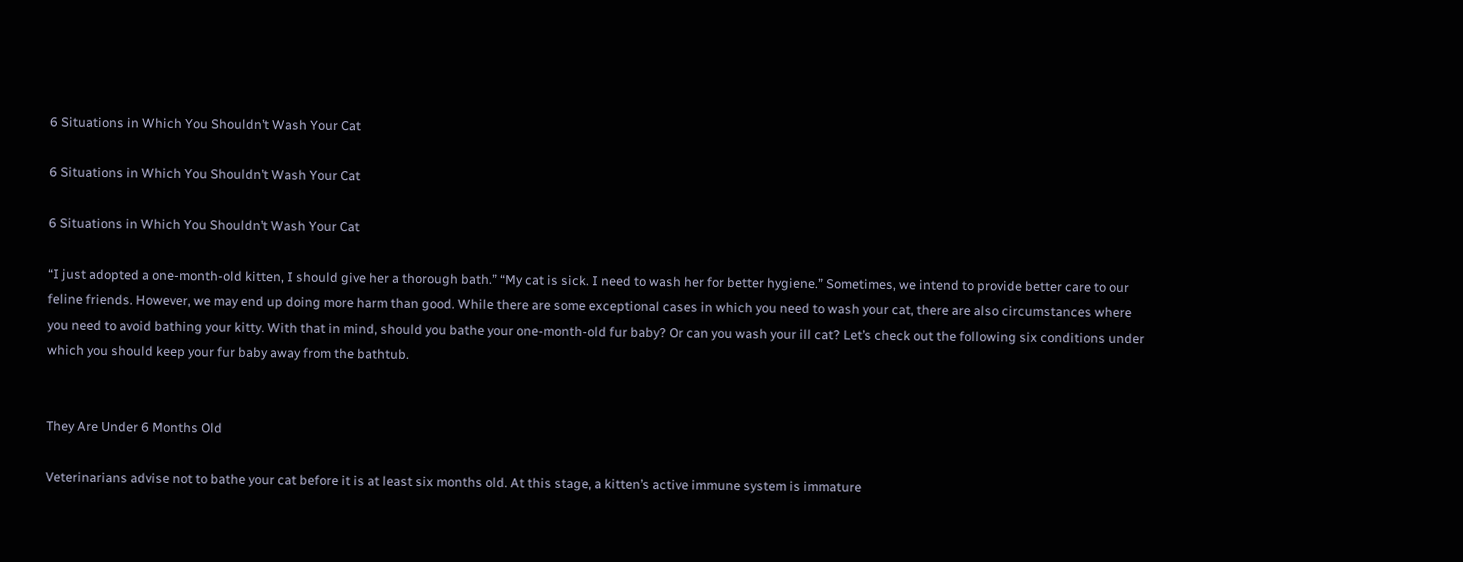6 Situations in Which You Shouldn’t Wash Your Cat

6 Situations in Which You Shouldn’t Wash Your Cat

6 Situations in Which You Shouldn’t Wash Your Cat

“I just adopted a one-month-old kitten, I should give her a thorough bath.” “My cat is sick. I need to wash her for better hygiene.” Sometimes, we intend to provide better care to our feline friends. However, we may end up doing more harm than good. While there are some exceptional cases in which you need to wash your cat, there are also circumstances where you need to avoid bathing your kitty. With that in mind, should you bathe your one-month-old fur baby? Or can you wash your ill cat? Let’s check out the following six conditions under which you should keep your fur baby away from the bathtub.


They Are Under 6 Months Old

Veterinarians advise not to bathe your cat before it is at least six months old. At this stage, a kitten’s active immune system is immature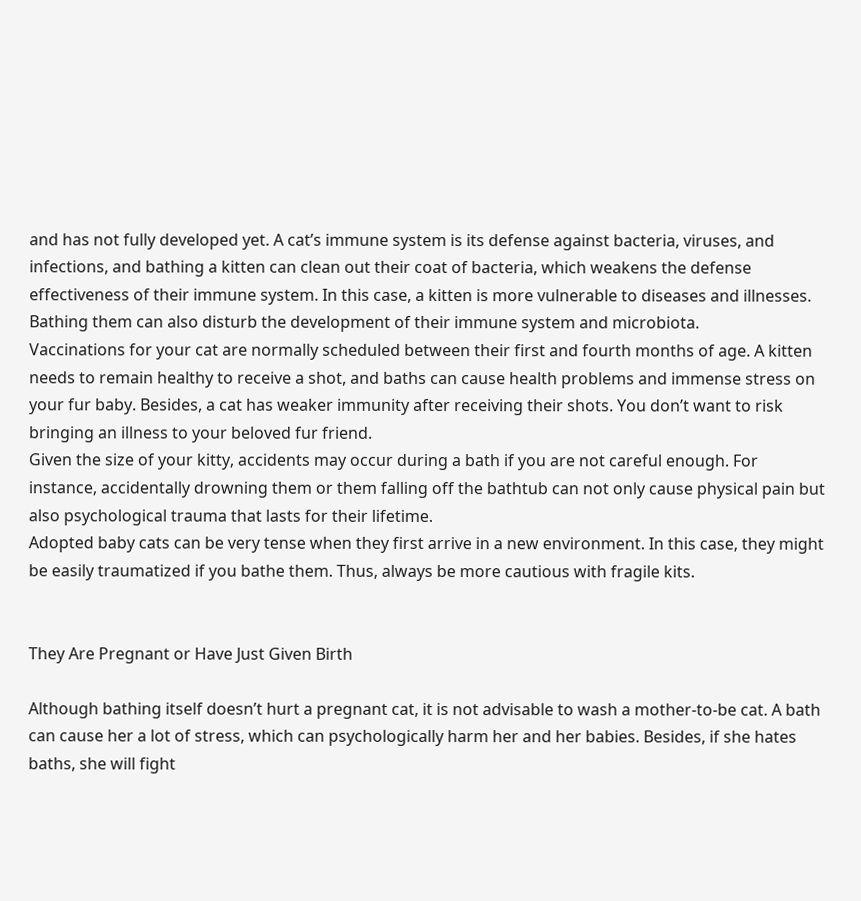and has not fully developed yet. A cat’s immune system is its defense against bacteria, viruses, and infections, and bathing a kitten can clean out their coat of bacteria, which weakens the defense effectiveness of their immune system. In this case, a kitten is more vulnerable to diseases and illnesses. Bathing them can also disturb the development of their immune system and microbiota.
Vaccinations for your cat are normally scheduled between their first and fourth months of age. A kitten needs to remain healthy to receive a shot, and baths can cause health problems and immense stress on your fur baby. Besides, a cat has weaker immunity after receiving their shots. You don’t want to risk bringing an illness to your beloved fur friend.
Given the size of your kitty, accidents may occur during a bath if you are not careful enough. For instance, accidentally drowning them or them falling off the bathtub can not only cause physical pain but also psychological trauma that lasts for their lifetime.
Adopted baby cats can be very tense when they first arrive in a new environment. In this case, they might be easily traumatized if you bathe them. Thus, always be more cautious with fragile kits.


They Are Pregnant or Have Just Given Birth

Although bathing itself doesn’t hurt a pregnant cat, it is not advisable to wash a mother-to-be cat. A bath can cause her a lot of stress, which can psychologically harm her and her babies. Besides, if she hates baths, she will fight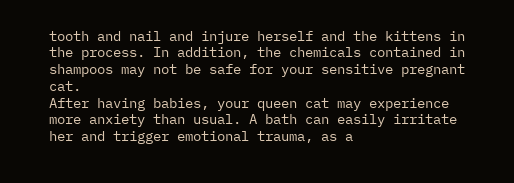tooth and nail and injure herself and the kittens in the process. In addition, the chemicals contained in shampoos may not be safe for your sensitive pregnant cat.
After having babies, your queen cat may experience more anxiety than usual. A bath can easily irritate her and trigger emotional trauma, as a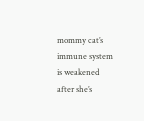mommy cat’s immune system is weakened after she’s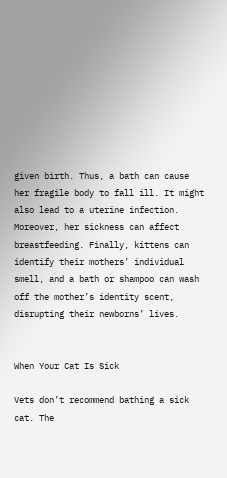given birth. Thus, a bath can cause her fragile body to fall ill. It might also lead to a uterine infection. Moreover, her sickness can affect breastfeeding. Finally, kittens can identify their mothers’ individual smell, and a bath or shampoo can wash off the mother’s identity scent, disrupting their newborns’ lives.


When Your Cat Is Sick

Vets don’t recommend bathing a sick cat. The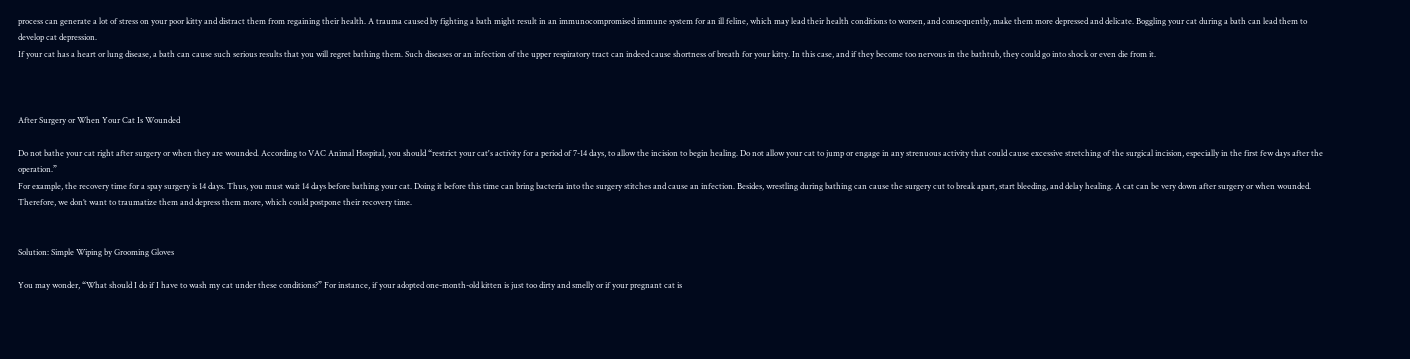process can generate a lot of stress on your poor kitty and distract them from regaining their health. A trauma caused by fighting a bath might result in an immunocompromised immune system for an ill feline, which may lead their health conditions to worsen, and consequently, make them more depressed and delicate. Boggling your cat during a bath can lead them to develop cat depression.
If your cat has a heart or lung disease, a bath can cause such serious results that you will regret bathing them. Such diseases or an infection of the upper respiratory tract can indeed cause shortness of breath for your kitty. In this case, and if they become too nervous in the bathtub, they could go into shock or even die from it.



After Surgery or When Your Cat Is Wounded

Do not bathe your cat right after surgery or when they are wounded. According to VAC Animal Hospital, you should “restrict your cat's activity for a period of 7-14 days, to allow the incision to begin healing. Do not allow your cat to jump or engage in any strenuous activity that could cause excessive stretching of the surgical incision, especially in the first few days after the operation.”
For example, the recovery time for a spay surgery is 14 days. Thus, you must wait 14 days before bathing your cat. Doing it before this time can bring bacteria into the surgery stitches and cause an infection. Besides, wrestling during bathing can cause the surgery cut to break apart, start bleeding, and delay healing. A cat can be very down after surgery or when wounded. Therefore, we don’t want to traumatize them and depress them more, which could postpone their recovery time.


Solution: Simple Wiping by Grooming Gloves

You may wonder, “What should I do if I have to wash my cat under these conditions?” For instance, if your adopted one-month-old kitten is just too dirty and smelly or if your pregnant cat is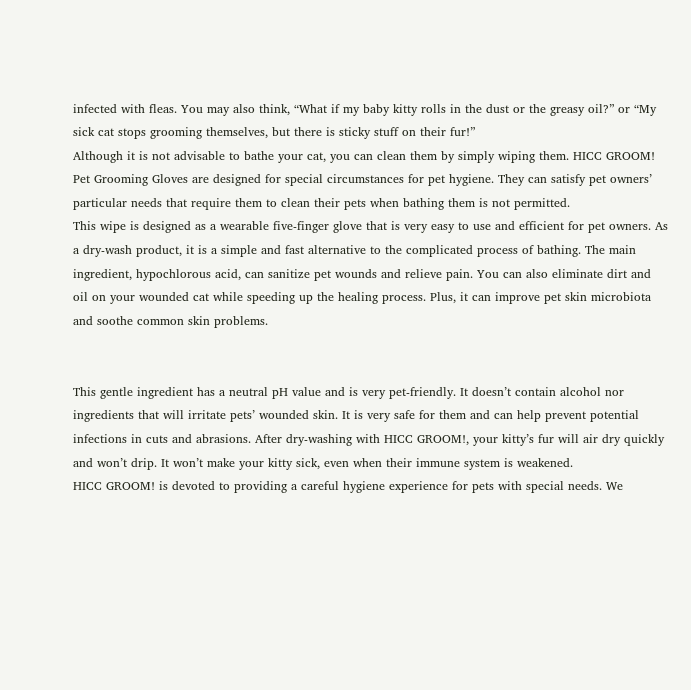infected with fleas. You may also think, “What if my baby kitty rolls in the dust or the greasy oil?” or “My sick cat stops grooming themselves, but there is sticky stuff on their fur!”
Although it is not advisable to bathe your cat, you can clean them by simply wiping them. HICC GROOM! Pet Grooming Gloves are designed for special circumstances for pet hygiene. They can satisfy pet owners’ particular needs that require them to clean their pets when bathing them is not permitted.
This wipe is designed as a wearable five-finger glove that is very easy to use and efficient for pet owners. As a dry-wash product, it is a simple and fast alternative to the complicated process of bathing. The main ingredient, hypochlorous acid, can sanitize pet wounds and relieve pain. You can also eliminate dirt and oil on your wounded cat while speeding up the healing process. Plus, it can improve pet skin microbiota and soothe common skin problems.


This gentle ingredient has a neutral pH value and is very pet-friendly. It doesn’t contain alcohol nor ingredients that will irritate pets’ wounded skin. It is very safe for them and can help prevent potential infections in cuts and abrasions. After dry-washing with HICC GROOM!, your kitty’s fur will air dry quickly and won’t drip. It won’t make your kitty sick, even when their immune system is weakened.
HICC GROOM! is devoted to providing a careful hygiene experience for pets with special needs. We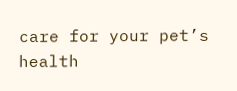care for your pet’s health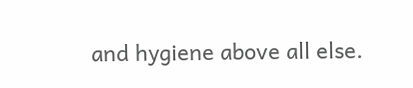and hygiene above all else.